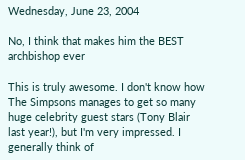Wednesday, June 23, 2004

No, I think that makes him the BEST archbishop ever

This is truly awesome. I don't know how The Simpsons manages to get so many huge celebrity guest stars (Tony Blair last year!), but I'm very impressed. I generally think of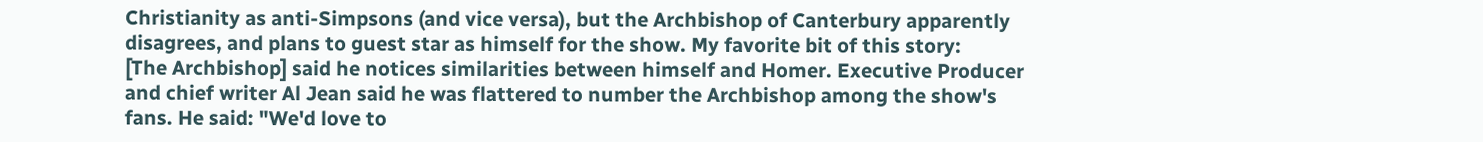Christianity as anti-Simpsons (and vice versa), but the Archbishop of Canterbury apparently disagrees, and plans to guest star as himself for the show. My favorite bit of this story:
[The Archbishop] said he notices similarities between himself and Homer. Executive Producer and chief writer Al Jean said he was flattered to number the Archbishop among the show's fans. He said: "We'd love to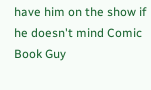have him on the show if he doesn't mind Comic Book Guy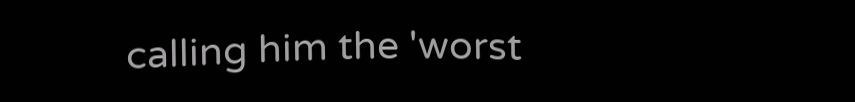calling him the 'worst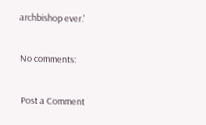archbishop ever.'

No comments:

Post a Comment